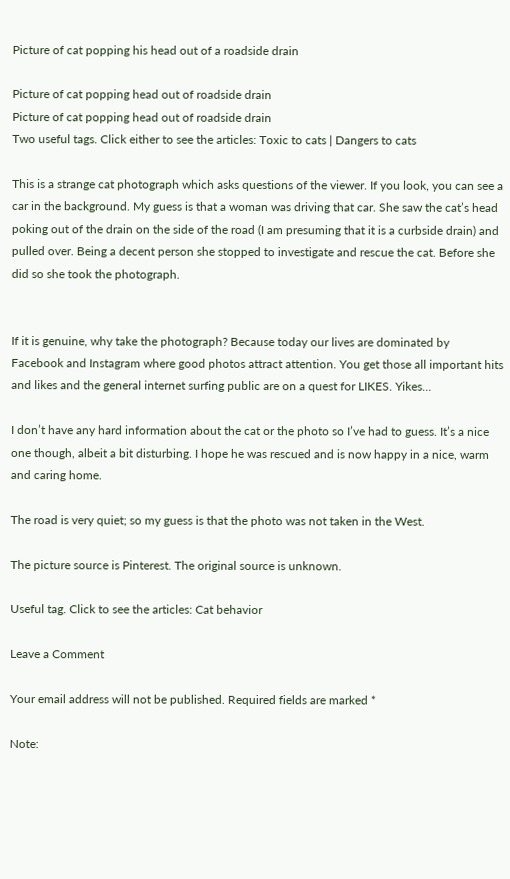Picture of cat popping his head out of a roadside drain

Picture of cat popping head out of roadside drain
Picture of cat popping head out of roadside drain
Two useful tags. Click either to see the articles: Toxic to cats | Dangers to cats

This is a strange cat photograph which asks questions of the viewer. If you look, you can see a car in the background. My guess is that a woman was driving that car. She saw the cat’s head poking out of the drain on the side of the road (I am presuming that it is a curbside drain) and pulled over. Being a decent person she stopped to investigate and rescue the cat. Before she did so she took the photograph.


If it is genuine, why take the photograph? Because today our lives are dominated by Facebook and Instagram where good photos attract attention. You get those all important hits and likes and the general internet surfing public are on a quest for LIKES. Yikes…

I don’t have any hard information about the cat or the photo so I’ve had to guess. It’s a nice one though, albeit a bit disturbing. I hope he was rescued and is now happy in a nice, warm and caring home.

The road is very quiet; so my guess is that the photo was not taken in the West.

The picture source is Pinterest. The original source is unknown.

Useful tag. Click to see the articles: Cat behavior

Leave a Comment

Your email address will not be published. Required fields are marked *

Note: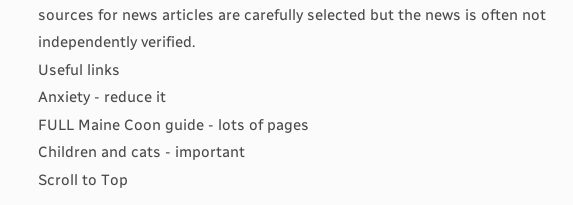sources for news articles are carefully selected but the news is often not independently verified.
Useful links
Anxiety - reduce it
FULL Maine Coon guide - lots of pages
Children and cats - important
Scroll to Top